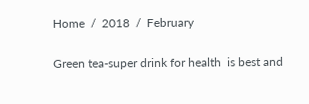Home  /  2018  /  February

Green tea-super drink for health  is best and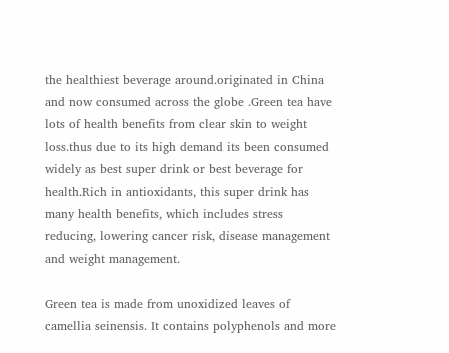the healthiest beverage around.originated in China and now consumed across the globe .Green tea have lots of health benefits from clear skin to weight loss.thus due to its high demand its been consumed widely as best super drink or best beverage for health.Rich in antioxidants, this super drink has many health benefits, which includes stress reducing, lowering cancer risk, disease management and weight management.

Green tea is made from unoxidized leaves of camellia seinensis. It contains polyphenols and more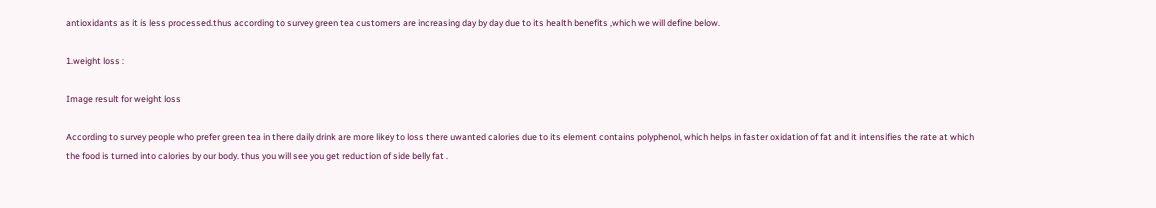antioxidants as it is less processed.thus according to survey green tea customers are increasing day by day due to its health benefits ,which we will define below.

1.weight loss :

Image result for weight loss

According to survey people who prefer green tea in there daily drink are more likey to loss there uwanted calories due to its element contains polyphenol, which helps in faster oxidation of fat and it intensifies the rate at which the food is turned into calories by our body. thus you will see you get reduction of side belly fat .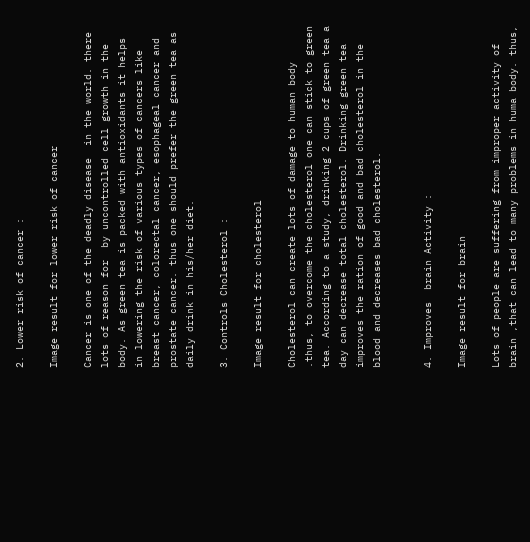2. Lower risk of cancer :

Image result for lower risk of cancer

Cancer is one of the deadly disease  in the world. there lots of reason for  by uncontrolled cell growth in the body. As green tea is packed with antioxidants it helps in lowering the risk of various types of cancers like breast cancer, colorectal cancer, esophageal cancer and prostate cancer. thus one should prefer the green tea as daily drink in his/her diet.

3. Controls Cholesterol :

Image result for cholesterol

Cholesterol can create lots of damage to human body .thus, to overcome the cholesterol one can stick to green tea. According to a study, drinking 2 cups of green tea a day can decrease total cholesterol. Drinking green tea improves the ration of good and bad cholesterol in the blood and decreases bad cholesterol.


4. Improves  brain Activity :

Image result for brain

Lots of people are suffering from improper activity of brain ,that can lead to many problems in huma body. thus,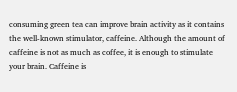consuming green tea can improve brain activity as it contains the well-known stimulator, caffeine. Although the amount of caffeine is not as much as coffee, it is enough to stimulate your brain. Caffeine is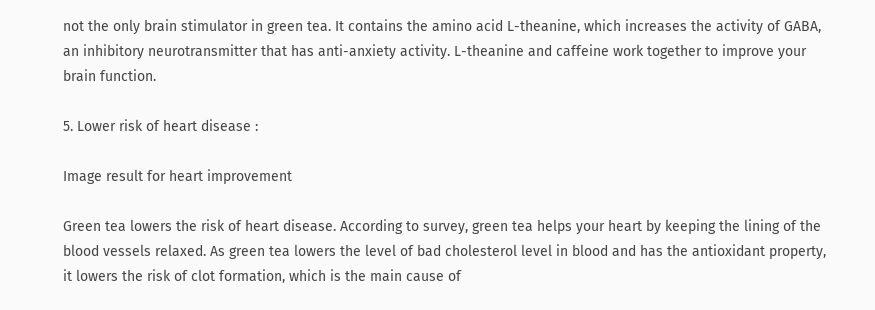not the only brain stimulator in green tea. It contains the amino acid L-theanine, which increases the activity of GABA, an inhibitory neurotransmitter that has anti-anxiety activity. L-theanine and caffeine work together to improve your brain function.

5. Lower risk of heart disease :

Image result for heart improvement

Green tea lowers the risk of heart disease. According to survey, green tea helps your heart by keeping the lining of the blood vessels relaxed. As green tea lowers the level of bad cholesterol level in blood and has the antioxidant property, it lowers the risk of clot formation, which is the main cause of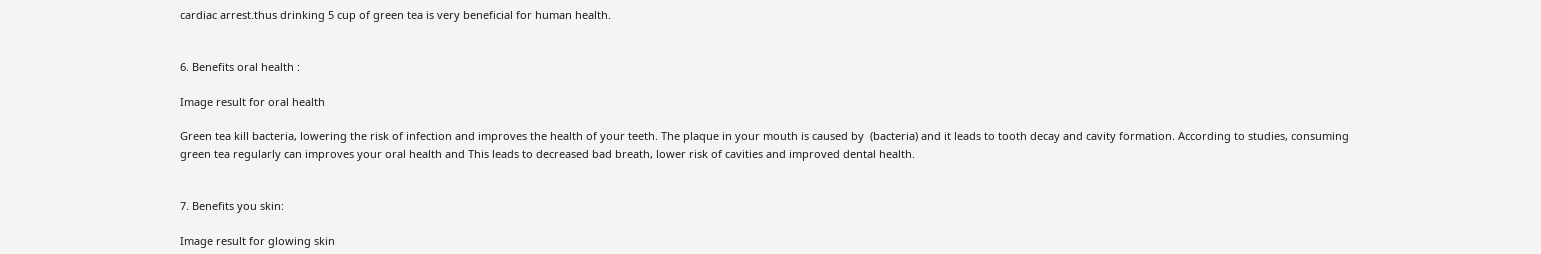cardiac arrest.thus drinking 5 cup of green tea is very beneficial for human health.


6. Benefits oral health :

Image result for oral health

Green tea kill bacteria, lowering the risk of infection and improves the health of your teeth. The plaque in your mouth is caused by  (bacteria) and it leads to tooth decay and cavity formation. According to studies, consuming green tea regularly can improves your oral health and This leads to decreased bad breath, lower risk of cavities and improved dental health.


7. Benefits you skin:

Image result for glowing skin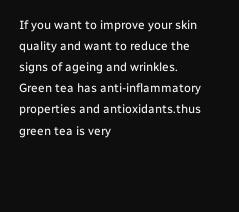If you want to improve your skin quality and want to reduce the signs of ageing and wrinkles. Green tea has anti-inflammatory properties and antioxidants.thus green tea is very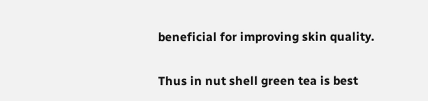beneficial for improving skin quality.

Thus in nut shell green tea is best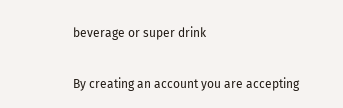beverage or super drink

By creating an account you are accepting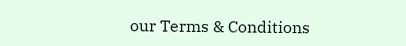our Terms & Conditions